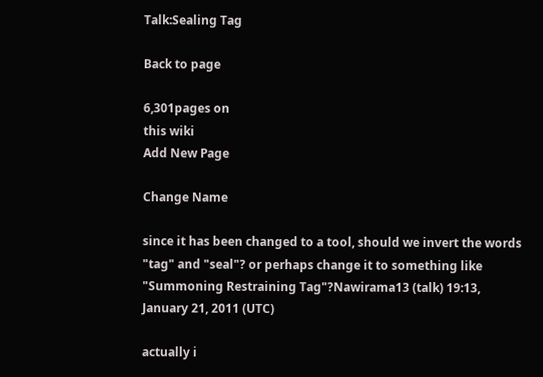Talk:Sealing Tag

Back to page

6,301pages on
this wiki
Add New Page

Change Name

since it has been changed to a tool, should we invert the words "tag" and "seal"? or perhaps change it to something like "Summoning Restraining Tag"?Nawirama13 (talk) 19:13, January 21, 2011 (UTC)

actually i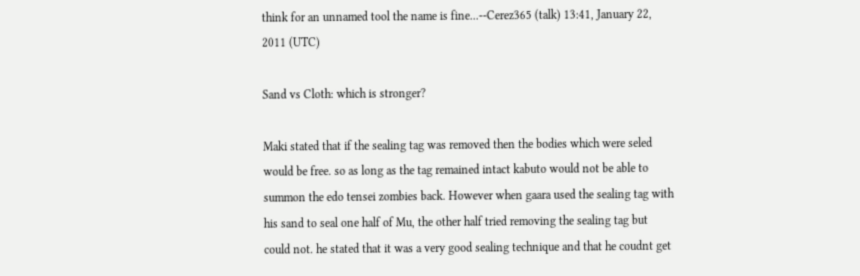think for an unnamed tool the name is fine...--Cerez365 (talk) 13:41, January 22, 2011 (UTC)

Sand vs Cloth: which is stronger?

Maki stated that if the sealing tag was removed then the bodies which were seled would be free. so as long as the tag remained intact kabuto would not be able to summon the edo tensei zombies back. However when gaara used the sealing tag with his sand to seal one half of Mu, the other half tried removing the sealing tag but could not. he stated that it was a very good sealing technique and that he coudnt get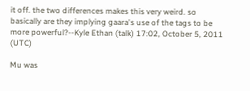it off. the two differences makes this very weird. so basically are they implying gaara's use of the tags to be more powerful?--Kyle Ethan (talk) 17:02, October 5, 2011 (UTC)

Mu was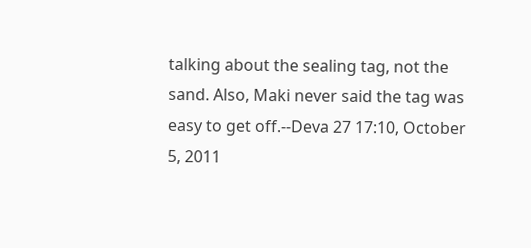talking about the sealing tag, not the sand. Also, Maki never said the tag was easy to get off.--Deva 27 17:10, October 5, 2011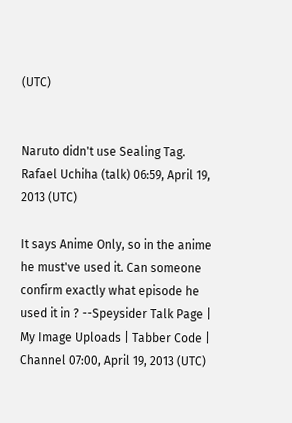(UTC)


Naruto didn't use Sealing Tag. Rafael Uchiha (talk) 06:59, April 19, 2013 (UTC)

It says Anime Only, so in the anime he must've used it. Can someone confirm exactly what episode he used it in ? --Speysider Talk Page | My Image Uploads | Tabber Code | Channel 07:00, April 19, 2013 (UTC)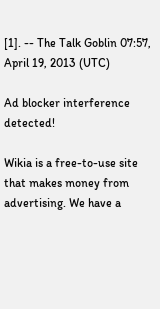[1]. -- The Talk Goblin 07:57, April 19, 2013 (UTC)

Ad blocker interference detected!

Wikia is a free-to-use site that makes money from advertising. We have a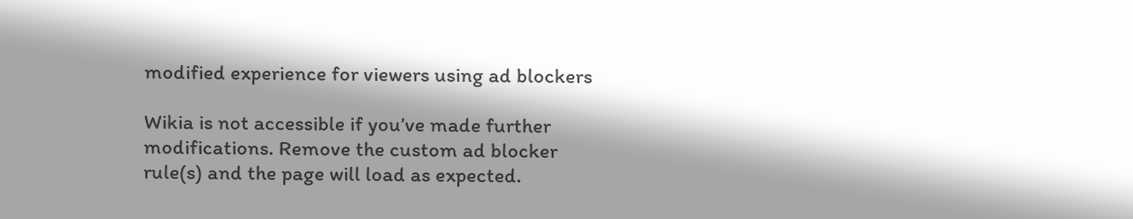modified experience for viewers using ad blockers

Wikia is not accessible if you’ve made further modifications. Remove the custom ad blocker rule(s) and the page will load as expected.